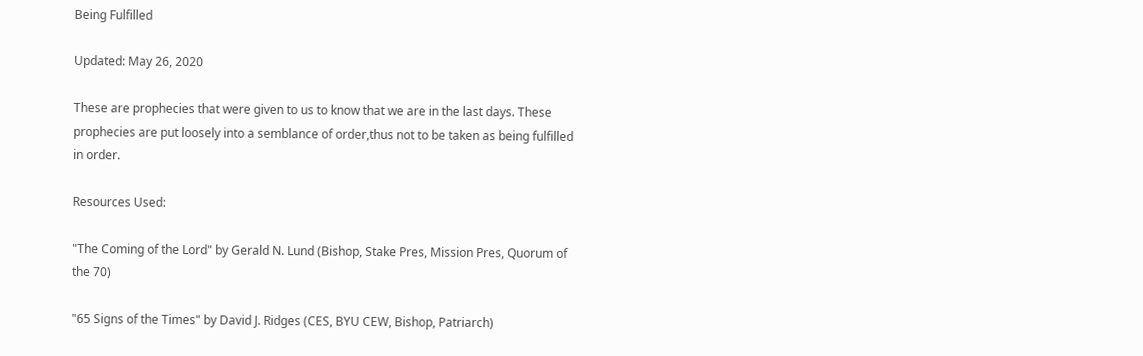Being Fulfilled

Updated: May 26, 2020

These are prophecies that were given to us to know that we are in the last days. These prophecies are put loosely into a semblance of order,thus not to be taken as being fulfilled in order.

Resources Used:

"The Coming of the Lord" by Gerald N. Lund (Bishop, Stake Pres, Mission Pres, Quorum of the 70)

"65 Signs of the Times" by David J. Ridges (CES, BYU CEW, Bishop, Patriarch)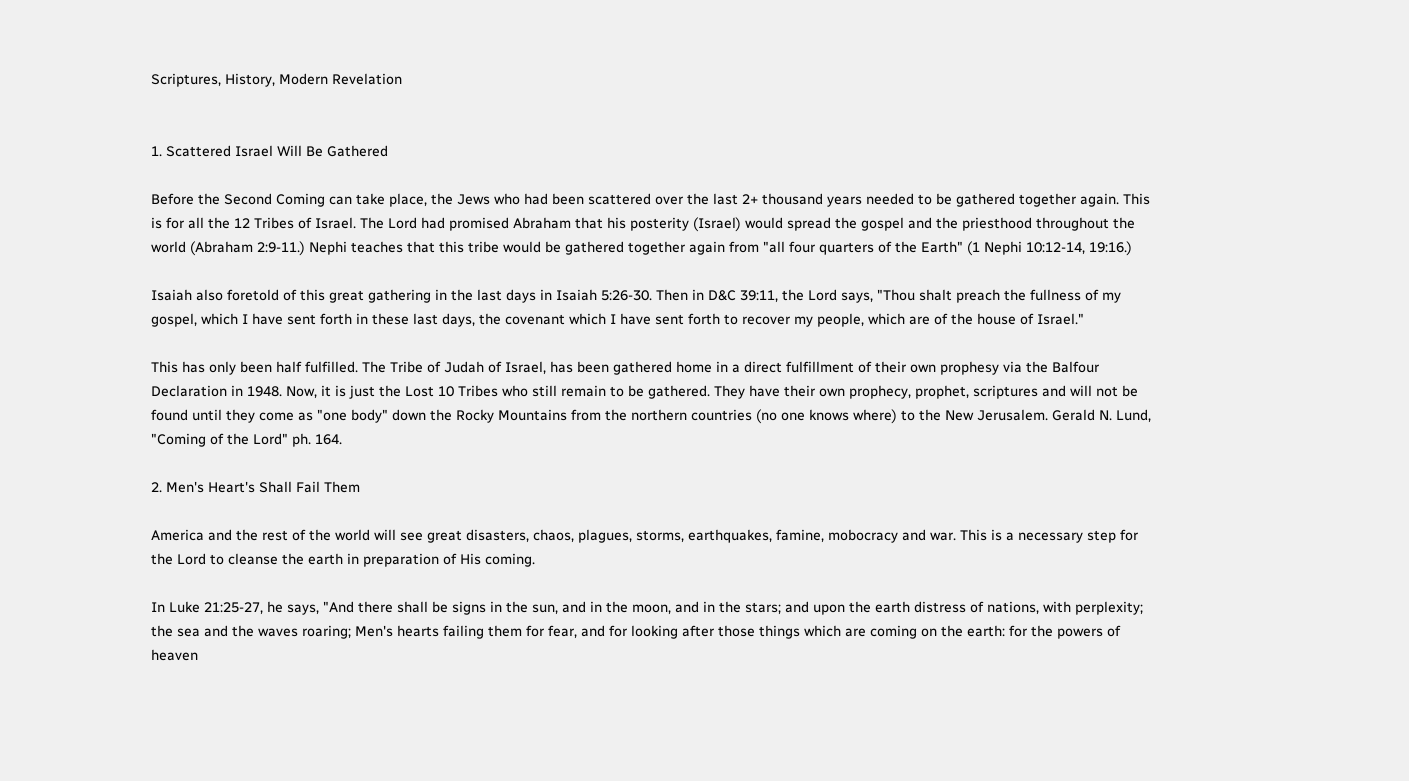Scriptures, History, Modern Revelation


1. Scattered Israel Will Be Gathered

Before the Second Coming can take place, the Jews who had been scattered over the last 2+ thousand years needed to be gathered together again. This is for all the 12 Tribes of Israel. The Lord had promised Abraham that his posterity (Israel) would spread the gospel and the priesthood throughout the world (Abraham 2:9-11.) Nephi teaches that this tribe would be gathered together again from "all four quarters of the Earth" (1 Nephi 10:12-14, 19:16.)

Isaiah also foretold of this great gathering in the last days in Isaiah 5:26-30. Then in D&C 39:11, the Lord says, "Thou shalt preach the fullness of my gospel, which I have sent forth in these last days, the covenant which I have sent forth to recover my people, which are of the house of Israel."

This has only been half fulfilled. The Tribe of Judah of Israel, has been gathered home in a direct fulfillment of their own prophesy via the Balfour Declaration in 1948. Now, it is just the Lost 10 Tribes who still remain to be gathered. They have their own prophecy, prophet, scriptures and will not be found until they come as "one body" down the Rocky Mountains from the northern countries (no one knows where) to the New Jerusalem. Gerald N. Lund, "Coming of the Lord" ph. 164.

2. Men's Heart's Shall Fail Them

America and the rest of the world will see great disasters, chaos, plagues, storms, earthquakes, famine, mobocracy and war. This is a necessary step for the Lord to cleanse the earth in preparation of His coming.

In Luke 21:25-27, he says, "And there shall be signs in the sun, and in the moon, and in the stars; and upon the earth distress of nations, with perplexity; the sea and the waves roaring; Men's hearts failing them for fear, and for looking after those things which are coming on the earth: for the powers of heaven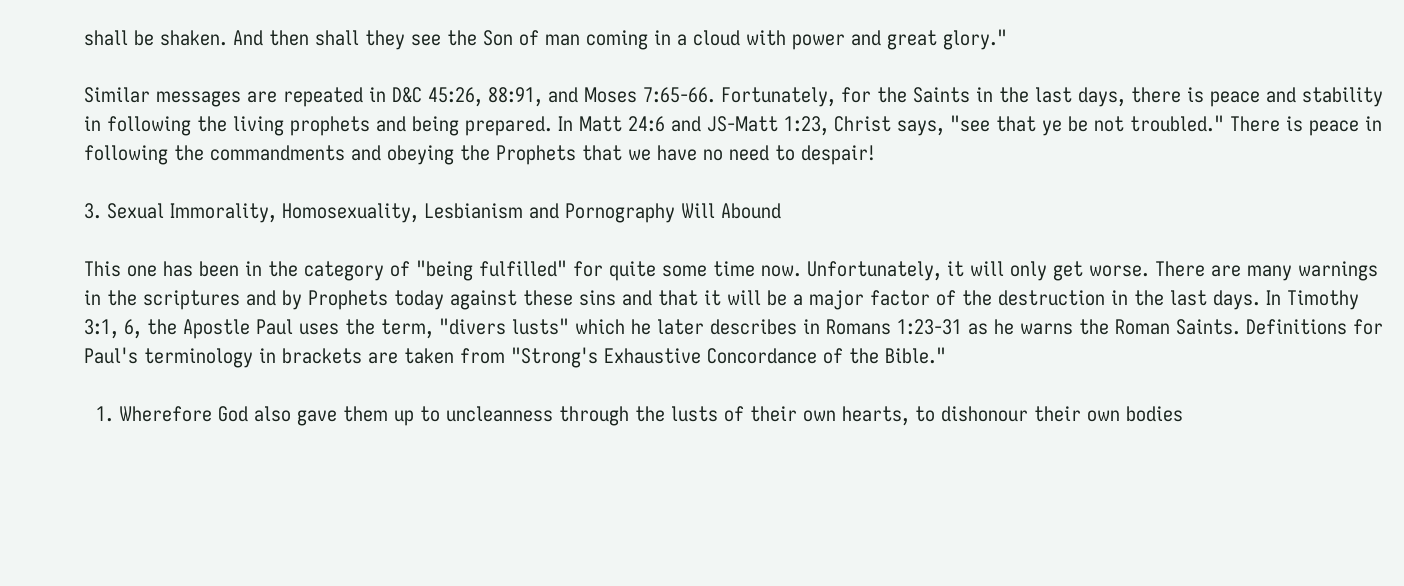shall be shaken. And then shall they see the Son of man coming in a cloud with power and great glory."

Similar messages are repeated in D&C 45:26, 88:91, and Moses 7:65-66. Fortunately, for the Saints in the last days, there is peace and stability in following the living prophets and being prepared. In Matt 24:6 and JS-Matt 1:23, Christ says, "see that ye be not troubled." There is peace in following the commandments and obeying the Prophets that we have no need to despair!

3. Sexual Immorality, Homosexuality, Lesbianism and Pornography Will Abound

This one has been in the category of "being fulfilled" for quite some time now. Unfortunately, it will only get worse. There are many warnings in the scriptures and by Prophets today against these sins and that it will be a major factor of the destruction in the last days. In Timothy 3:1, 6, the Apostle Paul uses the term, "divers lusts" which he later describes in Romans 1:23-31 as he warns the Roman Saints. Definitions for Paul's terminology in brackets are taken from "Strong's Exhaustive Concordance of the Bible."

  1. Wherefore God also gave them up to uncleanness through the lusts of their own hearts, to dishonour their own bodies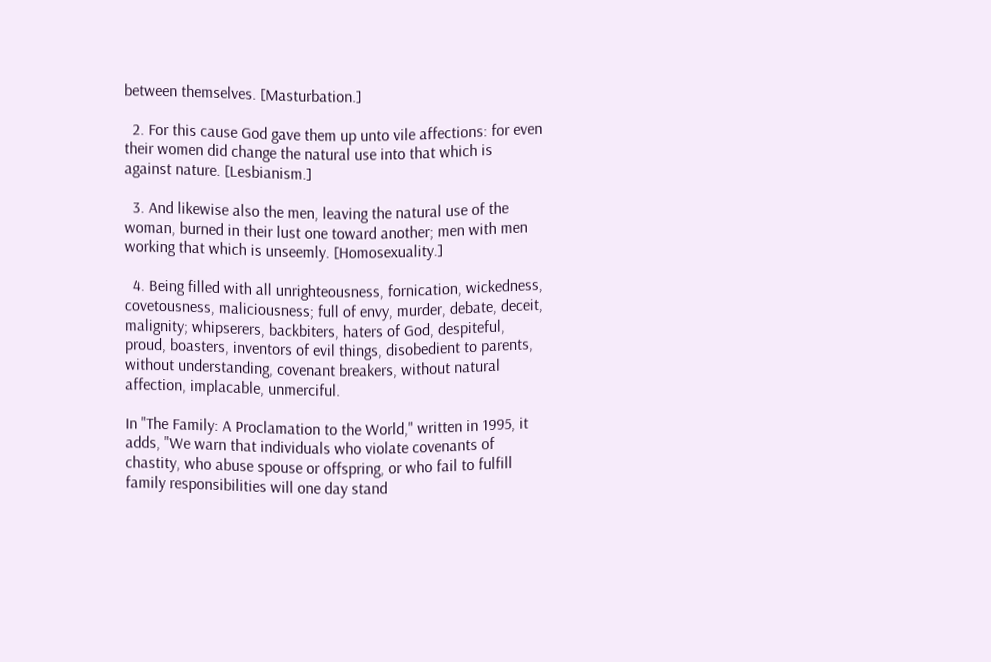between themselves. [Masturbation.]

  2. For this cause God gave them up unto vile affections: for even their women did change the natural use into that which is against nature. [Lesbianism.]

  3. And likewise also the men, leaving the natural use of the woman, burned in their lust one toward another; men with men working that which is unseemly. [Homosexuality.]

  4. Being filled with all unrighteousness, fornication, wickedness, covetousness, maliciousness; full of envy, murder, debate, deceit, malignity; whipserers, backbiters, haters of God, despiteful, proud, boasters, inventors of evil things, disobedient to parents, without understanding, covenant breakers, without natural affection, implacable, unmerciful.

In "The Family: A Proclamation to the World," written in 1995, it adds, "We warn that individuals who violate covenants of chastity, who abuse spouse or offspring, or who fail to fulfill family responsibilities will one day stand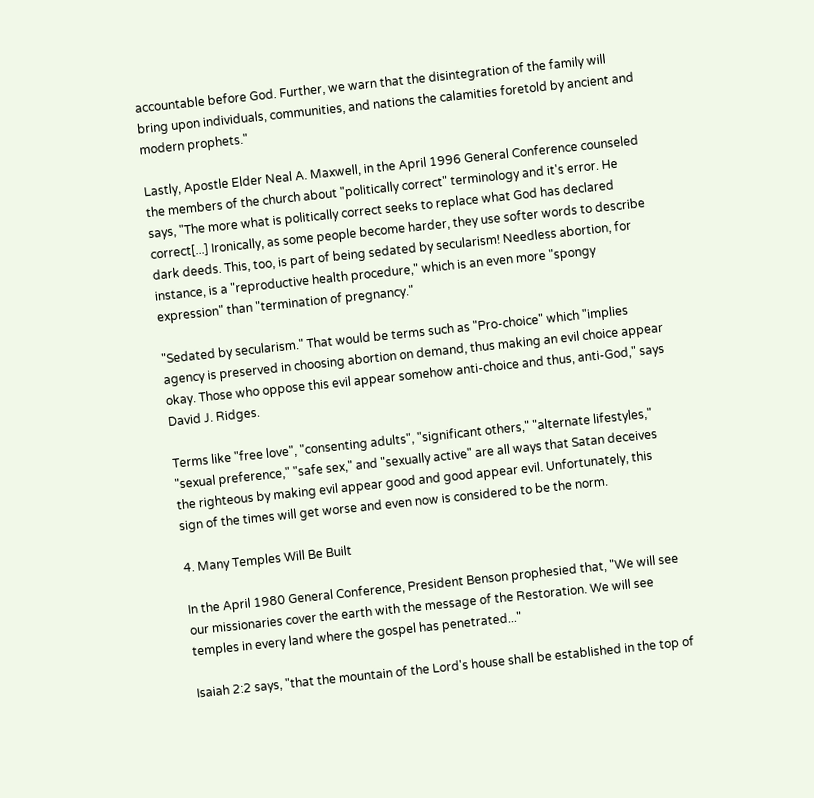accountable before God. Further, we warn that the disintegration of the family will bring upon individuals, communities, and nations the calamities foretold by ancient and modern prophets."

Lastly, Apostle Elder Neal A. Maxwell, in the April 1996 General Conference counseled the members of the church about "politically correct" terminology and it's error. He says, "The more what is politically correct seeks to replace what God has declared correct[...] Ironically, as some people become harder, they use softer words to describe dark deeds. This, too, is part of being sedated by secularism! Needless abortion, for instance, is a "reproductive health procedure," which is an even more "spongy expression" than "termination of pregnancy."

"Sedated by secularism." That would be terms such as "Pro-choice" which "implies agency is preserved in choosing abortion on demand, thus making an evil choice appear okay. Those who oppose this evil appear somehow anti-choice and thus, anti-God," says David J. Ridges.

Terms like "free love", "consenting adults", "significant others," "alternate lifestyles," "sexual preference," "safe sex," and "sexually active" are all ways that Satan deceives the righteous by making evil appear good and good appear evil. Unfortunately, this sign of the times will get worse and even now is considered to be the norm.

4. Many Temples Will Be Built

In the April 1980 General Conference, President Benson prophesied that, "We will see our missionaries cover the earth with the message of the Restoration. We will see temples in every land where the gospel has penetrated..."

Isaiah 2:2 says, "that the mountain of the Lord's house shall be established in the top of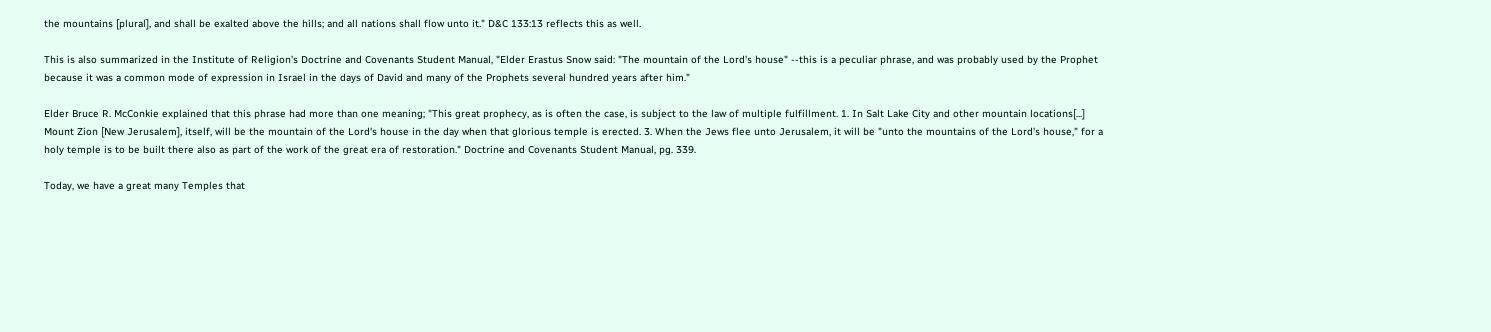the mountains [plural], and shall be exalted above the hills; and all nations shall flow unto it." D&C 133:13 reflects this as well.

This is also summarized in the Institute of Religion's Doctrine and Covenants Student Manual, "Elder Erastus Snow said: "The mountain of the Lord's house" --this is a peculiar phrase, and was probably used by the Prophet because it was a common mode of expression in Israel in the days of David and many of the Prophets several hundred years after him."

Elder Bruce R. McConkie explained that this phrase had more than one meaning; "This great prophecy, as is often the case, is subject to the law of multiple fulfillment. 1. In Salt Lake City and other mountain locations[...] Mount Zion [New Jerusalem], itself, will be the mountain of the Lord's house in the day when that glorious temple is erected. 3. When the Jews flee unto Jerusalem, it will be "unto the mountains of the Lord's house," for a holy temple is to be built there also as part of the work of the great era of restoration." Doctrine and Covenants Student Manual, pg. 339.

Today, we have a great many Temples that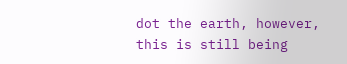dot the earth, however, this is still being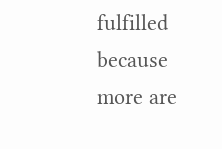fulfilled because more are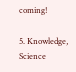coming!

5. Knowledge, Science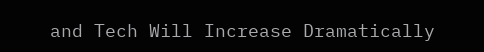and Tech Will Increase Dramatically